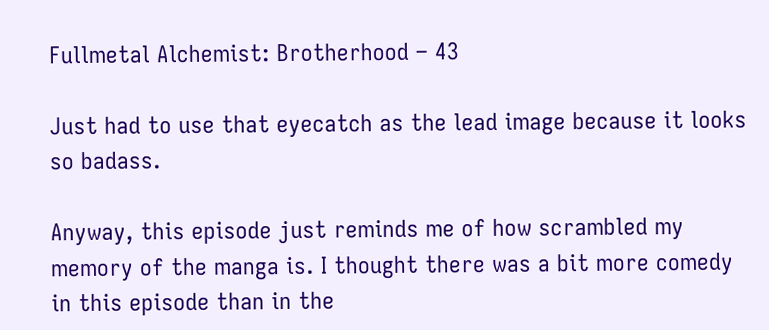Fullmetal Alchemist: Brotherhood – 43

Just had to use that eyecatch as the lead image because it looks so badass.

Anyway, this episode just reminds me of how scrambled my memory of the manga is. I thought there was a bit more comedy in this episode than in the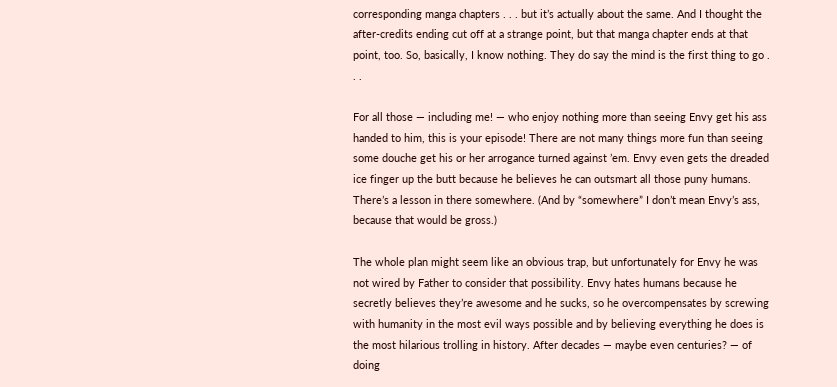corresponding manga chapters . . . but it’s actually about the same. And I thought the after-credits ending cut off at a strange point, but that manga chapter ends at that point, too. So, basically, I know nothing. They do say the mind is the first thing to go . . .

For all those — including me! — who enjoy nothing more than seeing Envy get his ass handed to him, this is your episode! There are not many things more fun than seeing some douche get his or her arrogance turned against ’em. Envy even gets the dreaded ice finger up the butt because he believes he can outsmart all those puny humans. There’s a lesson in there somewhere. (And by “somewhere” I don’t mean Envy’s ass, because that would be gross.)

The whole plan might seem like an obvious trap, but unfortunately for Envy he was not wired by Father to consider that possibility. Envy hates humans because he secretly believes they’re awesome and he sucks, so he overcompensates by screwing with humanity in the most evil ways possible and by believing everything he does is the most hilarious trolling in history. After decades — maybe even centuries? — of doing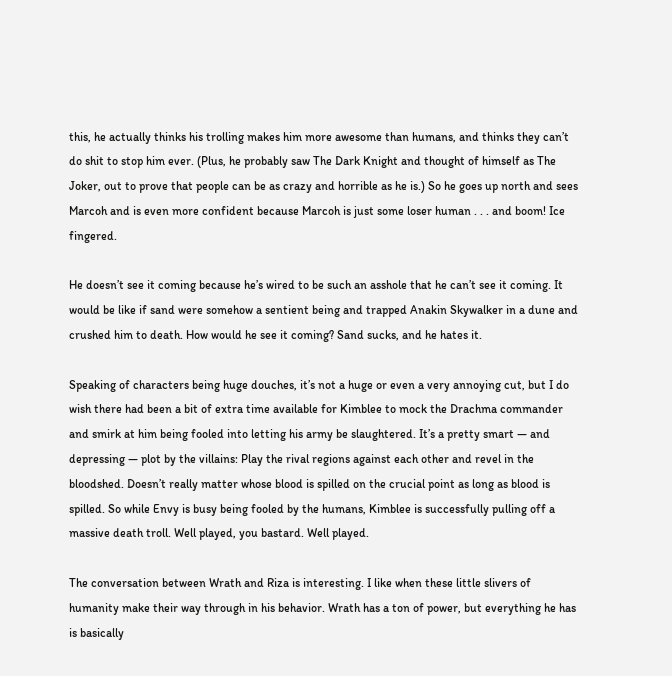this, he actually thinks his trolling makes him more awesome than humans, and thinks they can’t do shit to stop him ever. (Plus, he probably saw The Dark Knight and thought of himself as The Joker, out to prove that people can be as crazy and horrible as he is.) So he goes up north and sees Marcoh and is even more confident because Marcoh is just some loser human . . . and boom! Ice fingered.

He doesn’t see it coming because he’s wired to be such an asshole that he can’t see it coming. It would be like if sand were somehow a sentient being and trapped Anakin Skywalker in a dune and crushed him to death. How would he see it coming? Sand sucks, and he hates it.

Speaking of characters being huge douches, it’s not a huge or even a very annoying cut, but I do wish there had been a bit of extra time available for Kimblee to mock the Drachma commander and smirk at him being fooled into letting his army be slaughtered. It’s a pretty smart — and depressing — plot by the villains: Play the rival regions against each other and revel in the bloodshed. Doesn’t really matter whose blood is spilled on the crucial point as long as blood is spilled. So while Envy is busy being fooled by the humans, Kimblee is successfully pulling off a massive death troll. Well played, you bastard. Well played.

The conversation between Wrath and Riza is interesting. I like when these little slivers of humanity make their way through in his behavior. Wrath has a ton of power, but everything he has is basically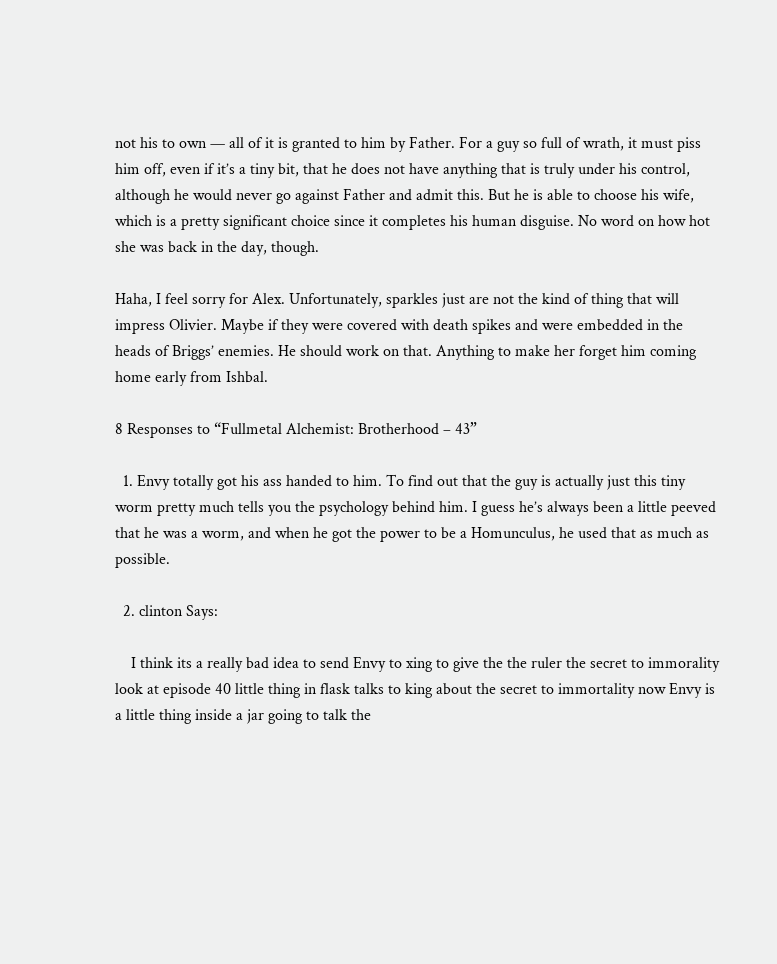not his to own — all of it is granted to him by Father. For a guy so full of wrath, it must piss him off, even if it’s a tiny bit, that he does not have anything that is truly under his control, although he would never go against Father and admit this. But he is able to choose his wife, which is a pretty significant choice since it completes his human disguise. No word on how hot she was back in the day, though.

Haha, I feel sorry for Alex. Unfortunately, sparkles just are not the kind of thing that will impress Olivier. Maybe if they were covered with death spikes and were embedded in the heads of Briggs’ enemies. He should work on that. Anything to make her forget him coming home early from Ishbal.

8 Responses to “Fullmetal Alchemist: Brotherhood – 43”

  1. Envy totally got his ass handed to him. To find out that the guy is actually just this tiny worm pretty much tells you the psychology behind him. I guess he’s always been a little peeved that he was a worm, and when he got the power to be a Homunculus, he used that as much as possible.

  2. clinton Says:

    I think its a really bad idea to send Envy to xing to give the the ruler the secret to immorality look at episode 40 little thing in flask talks to king about the secret to immortality now Envy is a little thing inside a jar going to talk the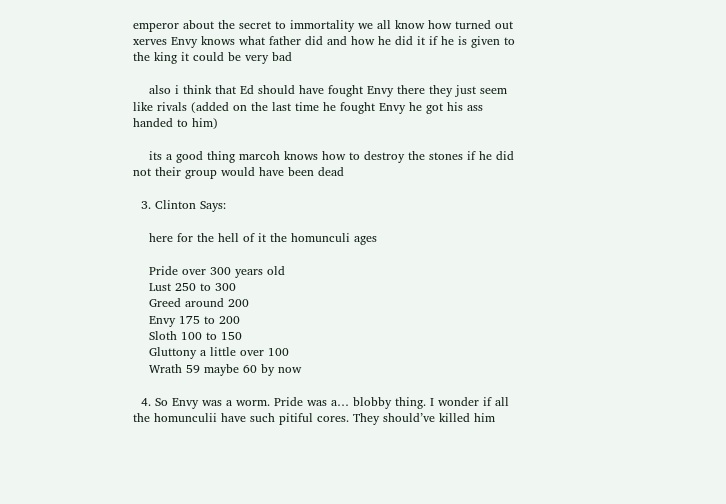emperor about the secret to immortality we all know how turned out xerves Envy knows what father did and how he did it if he is given to the king it could be very bad

    also i think that Ed should have fought Envy there they just seem like rivals (added on the last time he fought Envy he got his ass handed to him)

    its a good thing marcoh knows how to destroy the stones if he did not their group would have been dead

  3. Clinton Says:

    here for the hell of it the homunculi ages

    Pride over 300 years old
    Lust 250 to 300
    Greed around 200
    Envy 175 to 200
    Sloth 100 to 150
    Gluttony a little over 100
    Wrath 59 maybe 60 by now

  4. So Envy was a worm. Pride was a… blobby thing. I wonder if all the homunculii have such pitiful cores. They should’ve killed him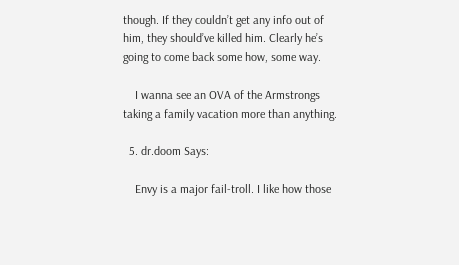though. If they couldn’t get any info out of him, they should’ve killed him. Clearly he’s going to come back some how, some way.

    I wanna see an OVA of the Armstrongs taking a family vacation more than anything.

  5. dr.doom Says:

    Envy is a major fail-troll. I like how those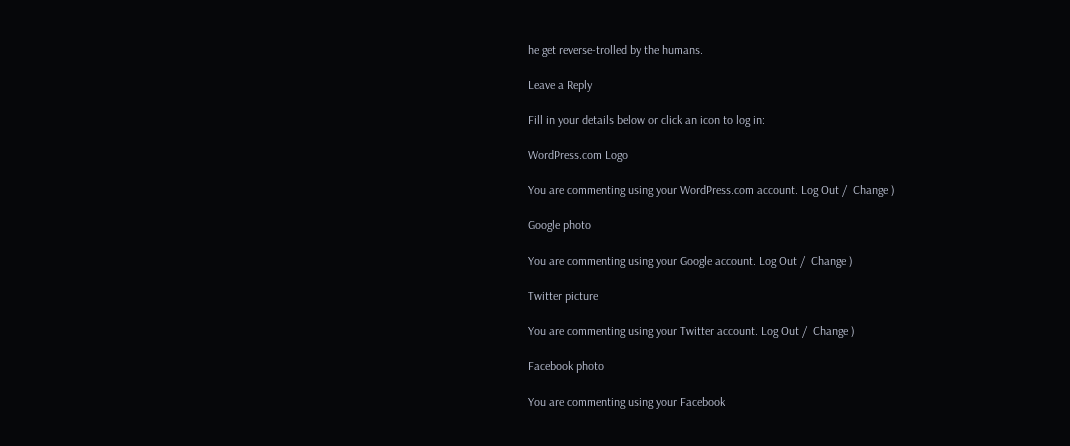he get reverse-trolled by the humans.

Leave a Reply

Fill in your details below or click an icon to log in:

WordPress.com Logo

You are commenting using your WordPress.com account. Log Out /  Change )

Google photo

You are commenting using your Google account. Log Out /  Change )

Twitter picture

You are commenting using your Twitter account. Log Out /  Change )

Facebook photo

You are commenting using your Facebook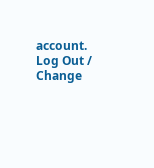account. Log Out /  Change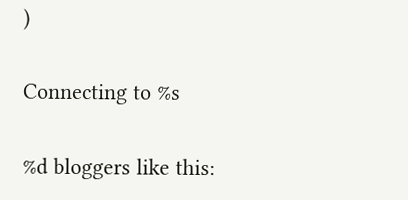)

Connecting to %s

%d bloggers like this: